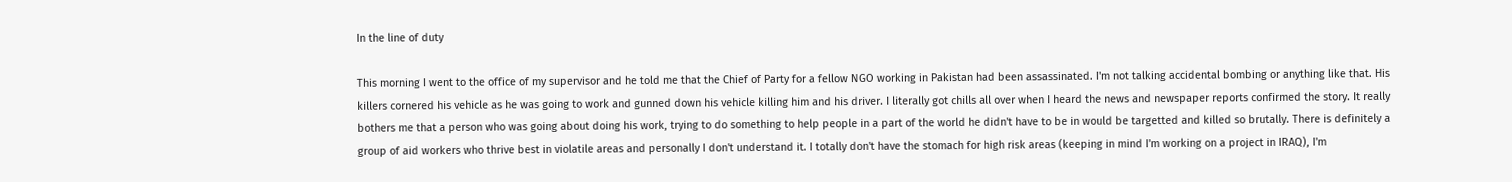In the line of duty

This morning I went to the office of my supervisor and he told me that the Chief of Party for a fellow NGO working in Pakistan had been assassinated. I'm not talking accidental bombing or anything like that. His killers cornered his vehicle as he was going to work and gunned down his vehicle killing him and his driver. I literally got chills all over when I heard the news and newspaper reports confirmed the story. It really bothers me that a person who was going about doing his work, trying to do something to help people in a part of the world he didn't have to be in would be targetted and killed so brutally. There is definitely a group of aid workers who thrive best in violatile areas and personally I don't understand it. I totally don't have the stomach for high risk areas (keeping in mind I'm working on a project in IRAQ), I'm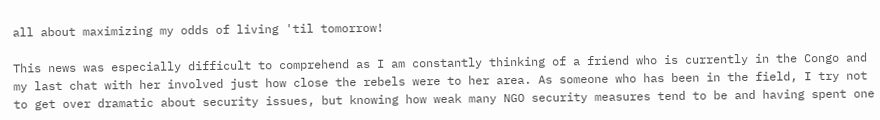all about maximizing my odds of living 'til tomorrow!

This news was especially difficult to comprehend as I am constantly thinking of a friend who is currently in the Congo and my last chat with her involved just how close the rebels were to her area. As someone who has been in the field, I try not to get over dramatic about security issues, but knowing how weak many NGO security measures tend to be and having spent one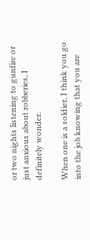or two nights listening to gunfire or just anxious about robberies, I definitely wonder.

When one is a soldier, I think you go into the job knowing that you are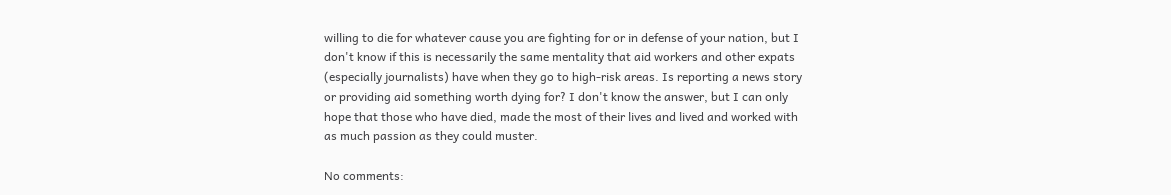willing to die for whatever cause you are fighting for or in defense of your nation, but I don't know if this is necessarily the same mentality that aid workers and other expats (especially journalists) have when they go to high-risk areas. Is reporting a news story or providing aid something worth dying for? I don't know the answer, but I can only hope that those who have died, made the most of their lives and lived and worked with as much passion as they could muster.

No comments: